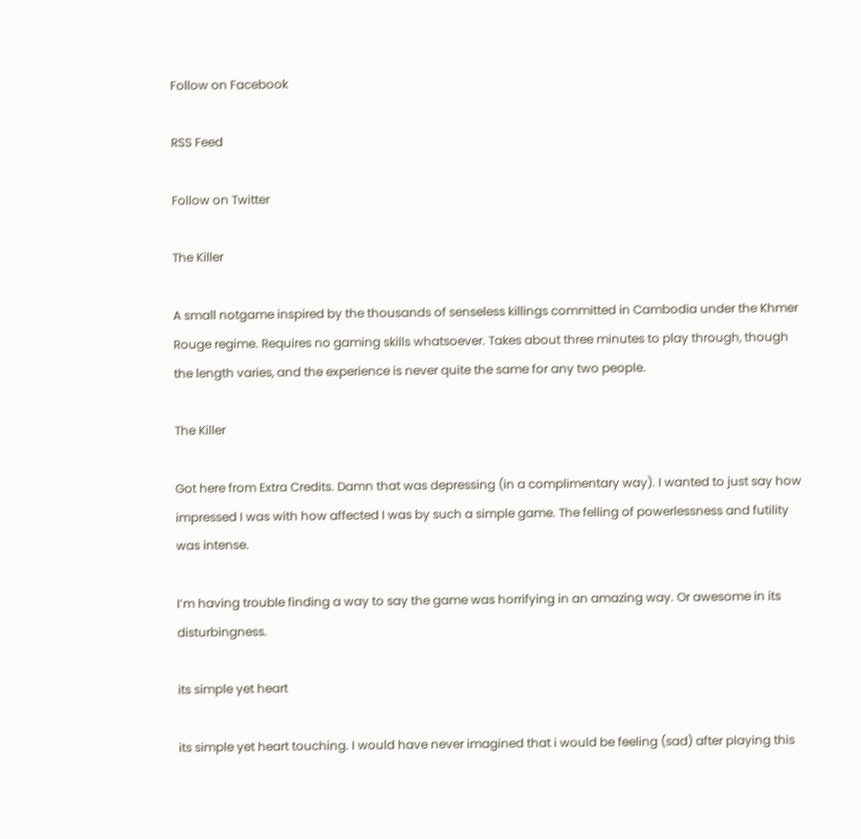Follow on Facebook

RSS Feed

Follow on Twitter

The Killer

A small notgame inspired by the thousands of senseless killings committed in Cambodia under the Khmer Rouge regime. Requires no gaming skills whatsoever. Takes about three minutes to play through, though the length varies, and the experience is never quite the same for any two people.

The Killer

Got here from Extra Credits. Damn that was depressing (in a complimentary way). I wanted to just say how impressed I was with how affected I was by such a simple game. The felling of powerlessness and futility was intense.

I’m having trouble finding a way to say the game was horrifying in an amazing way. Or awesome in its disturbingness.

its simple yet heart

its simple yet heart touching. I would have never imagined that i would be feeling (sad) after playing this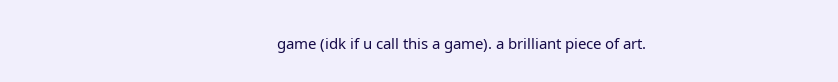game (idk if u call this a game). a brilliant piece of art.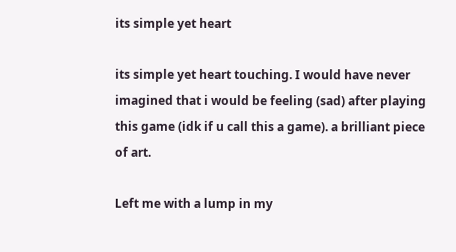its simple yet heart

its simple yet heart touching. I would have never imagined that i would be feeling (sad) after playing this game (idk if u call this a game). a brilliant piece of art.

Left me with a lump in my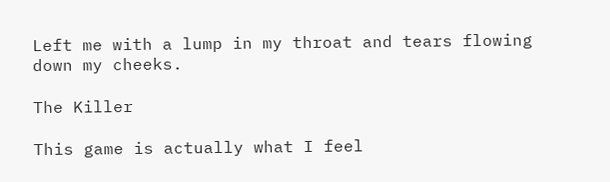Left me with a lump in my throat and tears flowing down my cheeks.

The Killer

This game is actually what I feel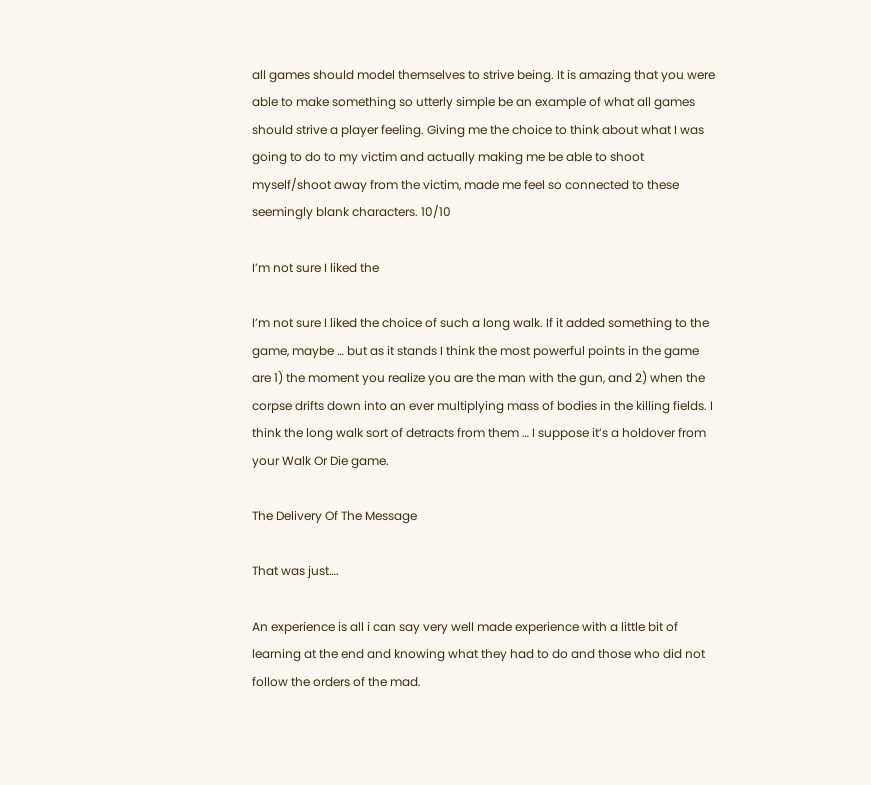all games should model themselves to strive being. It is amazing that you were able to make something so utterly simple be an example of what all games should strive a player feeling. Giving me the choice to think about what I was going to do to my victim and actually making me be able to shoot myself/shoot away from the victim, made me feel so connected to these seemingly blank characters. 10/10

I’m not sure I liked the

I’m not sure I liked the choice of such a long walk. If it added something to the game, maybe … but as it stands I think the most powerful points in the game are 1) the moment you realize you are the man with the gun, and 2) when the corpse drifts down into an ever multiplying mass of bodies in the killing fields. I think the long walk sort of detracts from them … I suppose it’s a holdover from your Walk Or Die game.

The Delivery Of The Message

That was just….

An experience is all i can say very well made experience with a little bit of learning at the end and knowing what they had to do and those who did not follow the orders of the mad.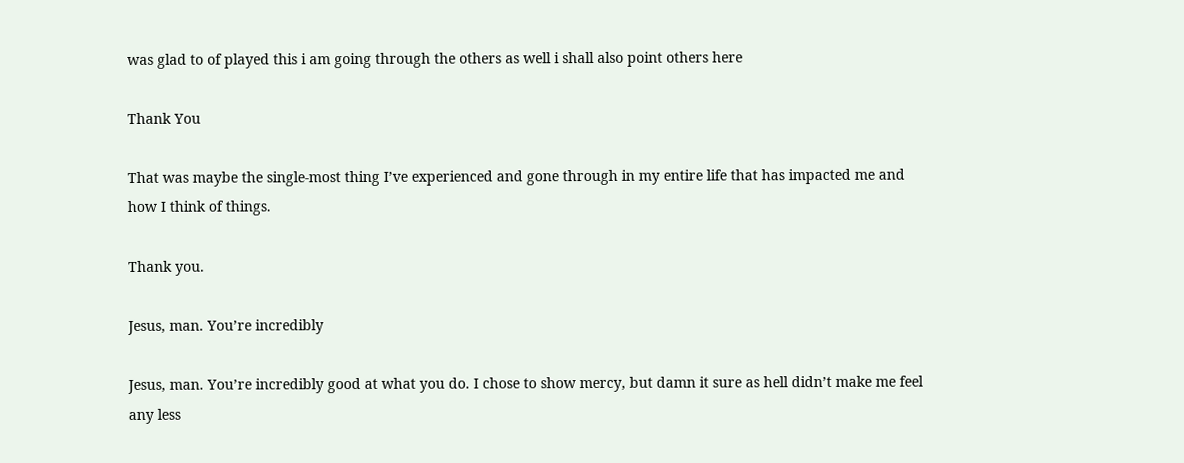was glad to of played this i am going through the others as well i shall also point others here

Thank You

That was maybe the single-most thing I’ve experienced and gone through in my entire life that has impacted me and how I think of things.

Thank you.

Jesus, man. You’re incredibly

Jesus, man. You’re incredibly good at what you do. I chose to show mercy, but damn it sure as hell didn’t make me feel any less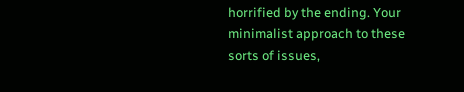horrified by the ending. Your minimalist approach to these sorts of issues,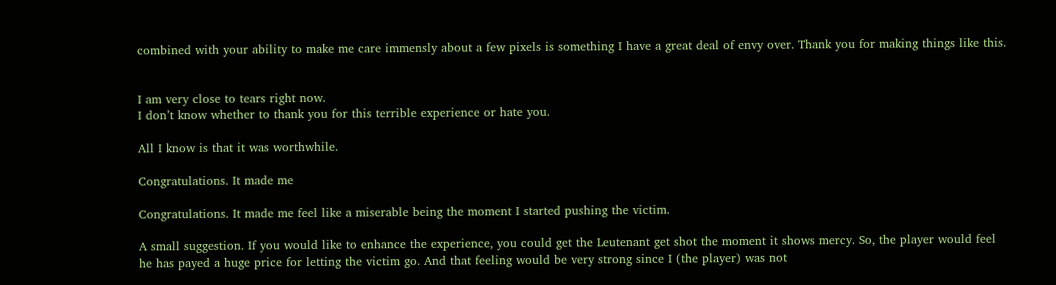combined with your ability to make me care immensly about a few pixels is something I have a great deal of envy over. Thank you for making things like this.


I am very close to tears right now.
I don’t know whether to thank you for this terrible experience or hate you.

All I know is that it was worthwhile.

Congratulations. It made me

Congratulations. It made me feel like a miserable being the moment I started pushing the victim.

A small suggestion. If you would like to enhance the experience, you could get the Leutenant get shot the moment it shows mercy. So, the player would feel he has payed a huge price for letting the victim go. And that feeling would be very strong since I (the player) was not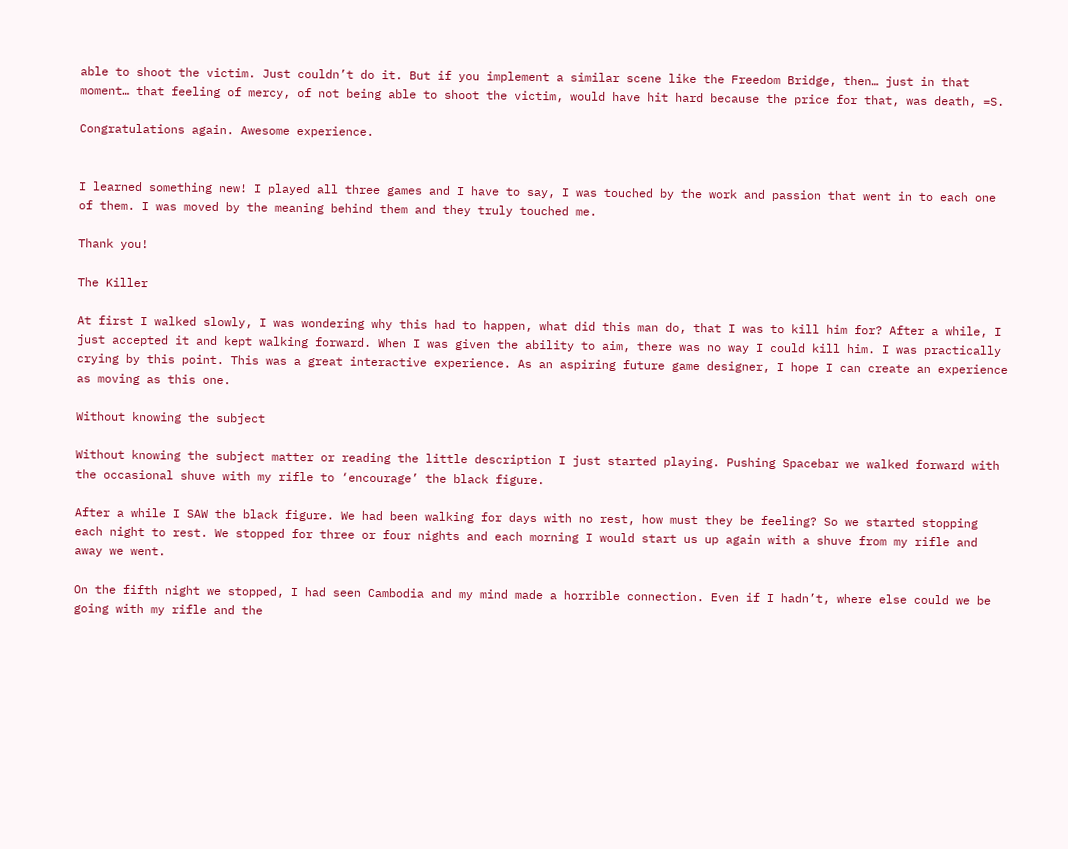able to shoot the victim. Just couldn’t do it. But if you implement a similar scene like the Freedom Bridge, then… just in that moment… that feeling of mercy, of not being able to shoot the victim, would have hit hard because the price for that, was death, =S.

Congratulations again. Awesome experience.


I learned something new! I played all three games and I have to say, I was touched by the work and passion that went in to each one of them. I was moved by the meaning behind them and they truly touched me.

Thank you!

The Killer

At first I walked slowly, I was wondering why this had to happen, what did this man do, that I was to kill him for? After a while, I just accepted it and kept walking forward. When I was given the ability to aim, there was no way I could kill him. I was practically crying by this point. This was a great interactive experience. As an aspiring future game designer, I hope I can create an experience as moving as this one.

Without knowing the subject

Without knowing the subject matter or reading the little description I just started playing. Pushing Spacebar we walked forward with the occasional shuve with my rifle to ‘encourage’ the black figure.

After a while I SAW the black figure. We had been walking for days with no rest, how must they be feeling? So we started stopping each night to rest. We stopped for three or four nights and each morning I would start us up again with a shuve from my rifle and away we went.

On the fifth night we stopped, I had seen Cambodia and my mind made a horrible connection. Even if I hadn’t, where else could we be going with my rifle and the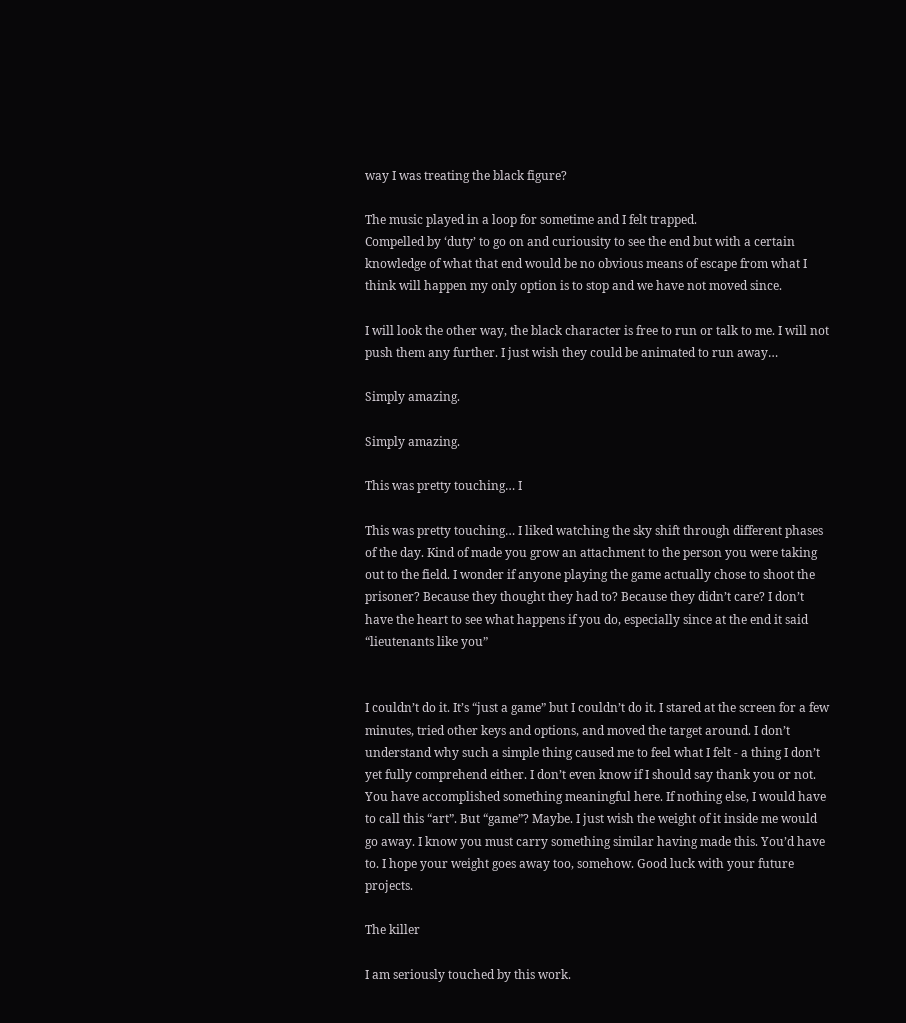way I was treating the black figure?

The music played in a loop for sometime and I felt trapped.
Compelled by ‘duty’ to go on and curiousity to see the end but with a certain knowledge of what that end would be no obvious means of escape from what I think will happen my only option is to stop and we have not moved since.

I will look the other way, the black character is free to run or talk to me. I will not push them any further. I just wish they could be animated to run away…

Simply amazing.

Simply amazing.

This was pretty touching… I

This was pretty touching… I liked watching the sky shift through different phases of the day. Kind of made you grow an attachment to the person you were taking out to the field. I wonder if anyone playing the game actually chose to shoot the prisoner? Because they thought they had to? Because they didn’t care? I don’t have the heart to see what happens if you do, especially since at the end it said “lieutenants like you”


I couldn’t do it. It’s “just a game” but I couldn’t do it. I stared at the screen for a few minutes, tried other keys and options, and moved the target around. I don’t understand why such a simple thing caused me to feel what I felt - a thing I don’t yet fully comprehend either. I don’t even know if I should say thank you or not. You have accomplished something meaningful here. If nothing else, I would have to call this “art”. But “game”? Maybe. I just wish the weight of it inside me would go away. I know you must carry something similar having made this. You’d have to. I hope your weight goes away too, somehow. Good luck with your future projects.

The killer

I am seriously touched by this work.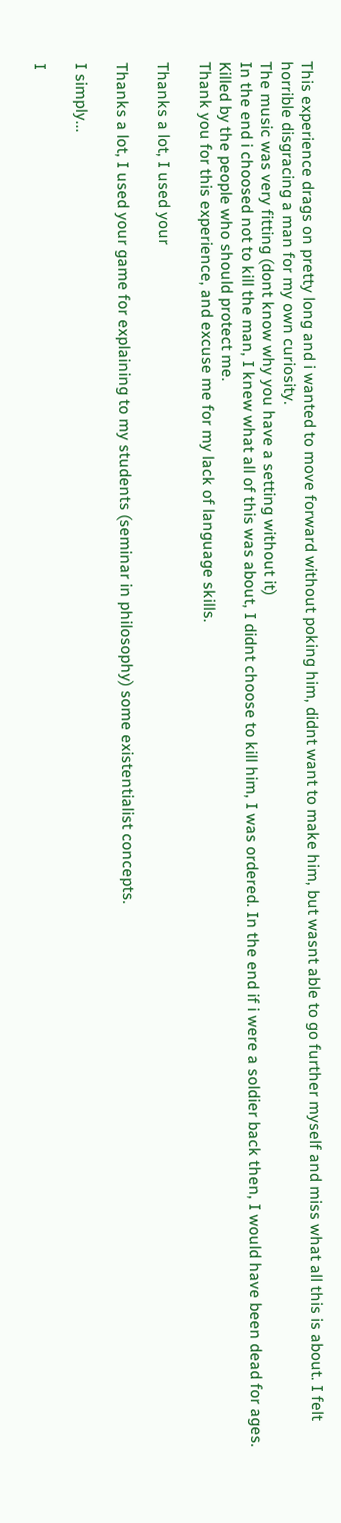This experience drags on pretty long and i wanted to move forward without poking him, didnt want to make him, but wasnt able to go further myself and miss what all this is about. I felt horrible disgracing a man for my own curiosity.
The music was very fitting (dont know why you have a setting without it)
In the end i choosed not to kill the man, I knew what all of this was about, I didnt choose to kill him, I was ordered. In the end if i were a soldier back then, I would have been dead for ages. Killed by the people who should protect me.
Thank you for this experience, and excuse me for my lack of language skills.

Thanks a lot, I used your

Thanks a lot, I used your game for explaining to my students (seminar in philosophy) some existentialist concepts.

I simply...

I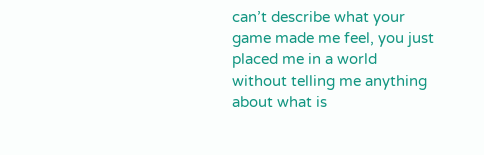can’t describe what your game made me feel, you just placed me in a world without telling me anything about what is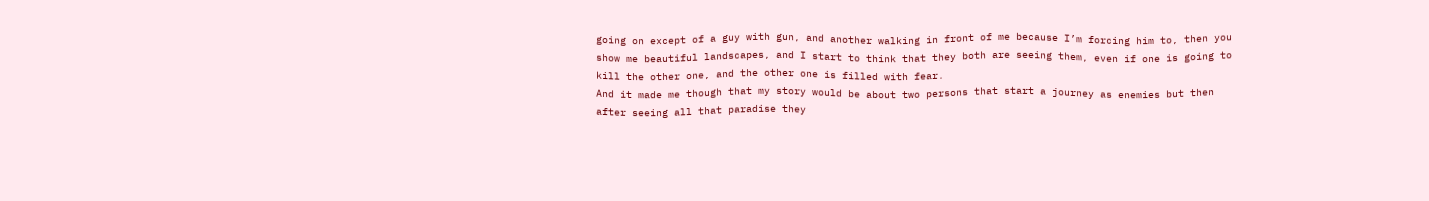going on except of a guy with gun, and another walking in front of me because I’m forcing him to, then you show me beautiful landscapes, and I start to think that they both are seeing them, even if one is going to kill the other one, and the other one is filled with fear.
And it made me though that my story would be about two persons that start a journey as enemies but then after seeing all that paradise they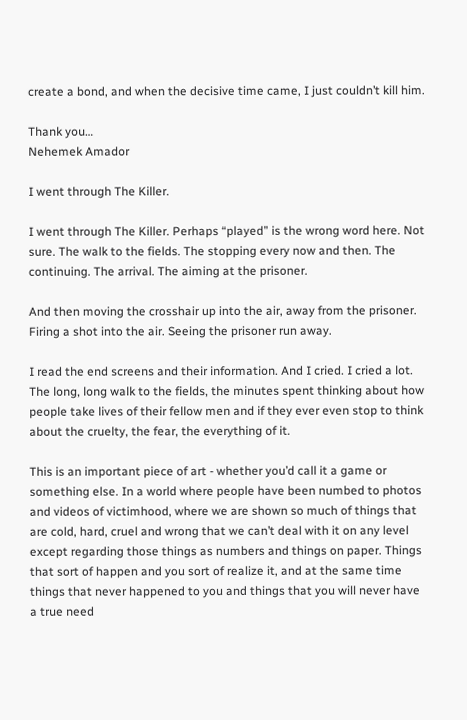create a bond, and when the decisive time came, I just couldn’t kill him.

Thank you…
Nehemek Amador

I went through The Killer.

I went through The Killer. Perhaps “played” is the wrong word here. Not sure. The walk to the fields. The stopping every now and then. The continuing. The arrival. The aiming at the prisoner.

And then moving the crosshair up into the air, away from the prisoner. Firing a shot into the air. Seeing the prisoner run away.

I read the end screens and their information. And I cried. I cried a lot. The long, long walk to the fields, the minutes spent thinking about how people take lives of their fellow men and if they ever even stop to think about the cruelty, the fear, the everything of it.

This is an important piece of art - whether you’d call it a game or something else. In a world where people have been numbed to photos and videos of victimhood, where we are shown so much of things that are cold, hard, cruel and wrong that we can’t deal with it on any level except regarding those things as numbers and things on paper. Things that sort of happen and you sort of realize it, and at the same time things that never happened to you and things that you will never have a true need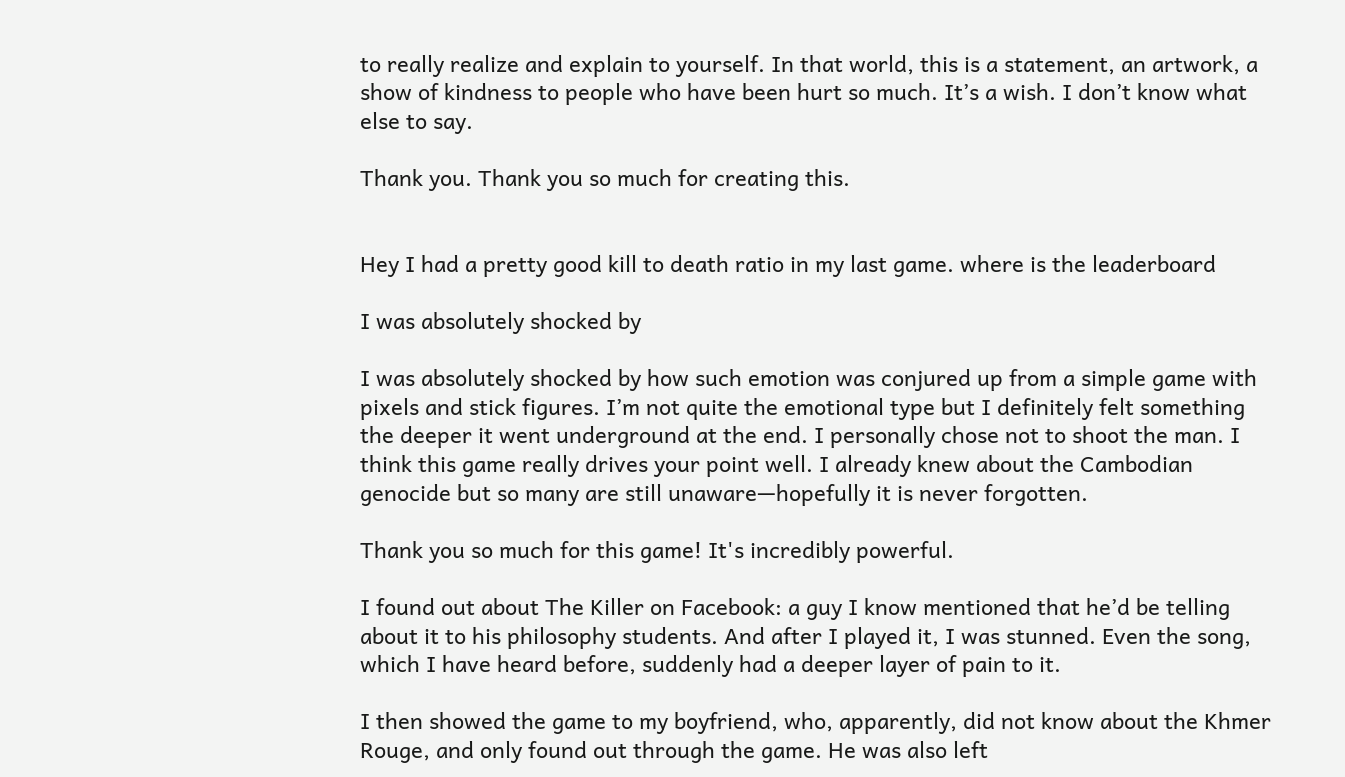to really realize and explain to yourself. In that world, this is a statement, an artwork, a show of kindness to people who have been hurt so much. It’s a wish. I don’t know what else to say.

Thank you. Thank you so much for creating this.


Hey I had a pretty good kill to death ratio in my last game. where is the leaderboard

I was absolutely shocked by

I was absolutely shocked by how such emotion was conjured up from a simple game with pixels and stick figures. I’m not quite the emotional type but I definitely felt something the deeper it went underground at the end. I personally chose not to shoot the man. I think this game really drives your point well. I already knew about the Cambodian genocide but so many are still unaware—hopefully it is never forgotten.

Thank you so much for this game! It's incredibly powerful.

I found out about The Killer on Facebook: a guy I know mentioned that he’d be telling about it to his philosophy students. And after I played it, I was stunned. Even the song, which I have heard before, suddenly had a deeper layer of pain to it.

I then showed the game to my boyfriend, who, apparently, did not know about the Khmer Rouge, and only found out through the game. He was also left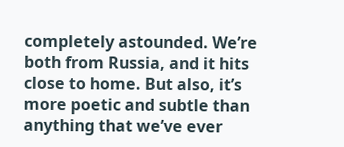completely astounded. We’re both from Russia, and it hits close to home. But also, it’s more poetic and subtle than anything that we’ve ever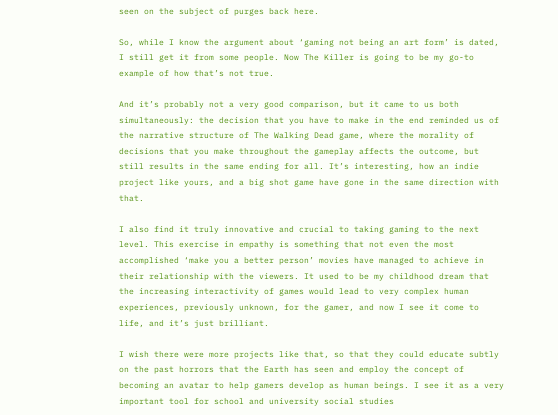seen on the subject of purges back here.

So, while I know the argument about ‘gaming not being an art form’ is dated, I still get it from some people. Now The Killer is going to be my go-to example of how that’s not true.

And it’s probably not a very good comparison, but it came to us both simultaneously: the decision that you have to make in the end reminded us of the narrative structure of The Walking Dead game, where the morality of decisions that you make throughout the gameplay affects the outcome, but still results in the same ending for all. It’s interesting, how an indie project like yours, and a big shot game have gone in the same direction with that.

I also find it truly innovative and crucial to taking gaming to the next level. This exercise in empathy is something that not even the most accomplished ‘make you a better person’ movies have managed to achieve in their relationship with the viewers. It used to be my childhood dream that the increasing interactivity of games would lead to very complex human experiences, previously unknown, for the gamer, and now I see it come to life, and it’s just brilliant.

I wish there were more projects like that, so that they could educate subtly on the past horrors that the Earth has seen and employ the concept of becoming an avatar to help gamers develop as human beings. I see it as a very important tool for school and university social studies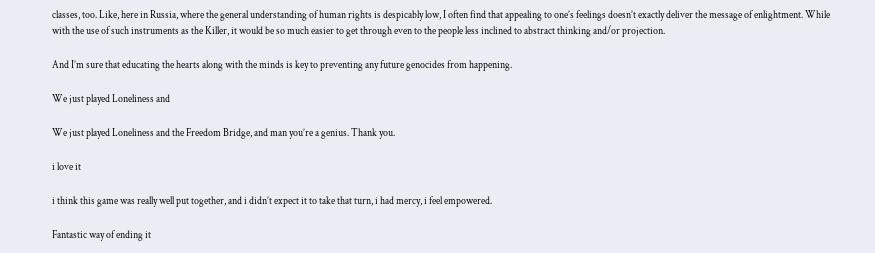classes, too. Like, here in Russia, where the general understanding of human rights is despicably low, I often find that appealing to one’s feelings doesn’t exactly deliver the message of enlightment. While with the use of such instruments as the Killer, it would be so much easier to get through even to the people less inclined to abstract thinking and/or projection.

And I’m sure that educating the hearts along with the minds is key to preventing any future genocides from happening.

We just played Loneliness and

We just played Loneliness and the Freedom Bridge, and man you’re a genius. Thank you.

i love it

i think this game was really well put together, and i didn’t expect it to take that turn, i had mercy, i feel empowered.

Fantastic way of ending it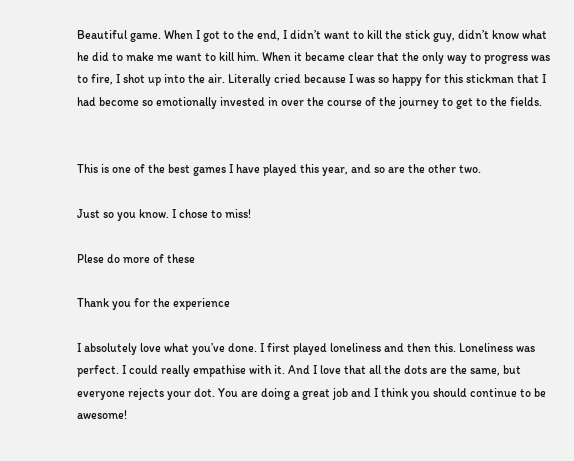Beautiful game. When I got to the end, I didn’t want to kill the stick guy, didn’t know what he did to make me want to kill him. When it became clear that the only way to progress was to fire, I shot up into the air. Literally cried because I was so happy for this stickman that I had become so emotionally invested in over the course of the journey to get to the fields.


This is one of the best games I have played this year, and so are the other two.

Just so you know. I chose to miss!

Plese do more of these

Thank you for the experience

I absolutely love what you’ve done. I first played loneliness and then this. Loneliness was perfect. I could really empathise with it. And I love that all the dots are the same, but everyone rejects your dot. You are doing a great job and I think you should continue to be awesome!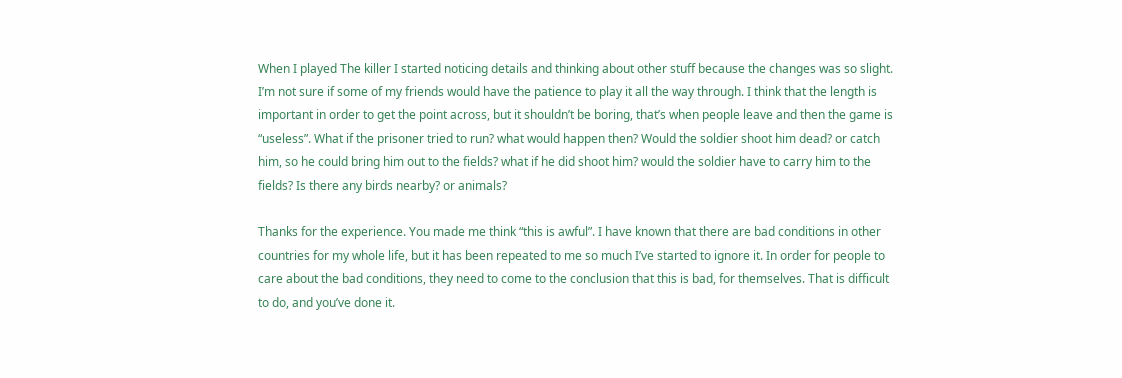When I played The killer I started noticing details and thinking about other stuff because the changes was so slight. I’m not sure if some of my friends would have the patience to play it all the way through. I think that the length is important in order to get the point across, but it shouldn’t be boring, that’s when people leave and then the game is “useless”. What if the prisoner tried to run? what would happen then? Would the soldier shoot him dead? or catch him, so he could bring him out to the fields? what if he did shoot him? would the soldier have to carry him to the fields? Is there any birds nearby? or animals?

Thanks for the experience. You made me think “this is awful”. I have known that there are bad conditions in other countries for my whole life, but it has been repeated to me so much I’ve started to ignore it. In order for people to care about the bad conditions, they need to come to the conclusion that this is bad, for themselves. That is difficult to do, and you’ve done it.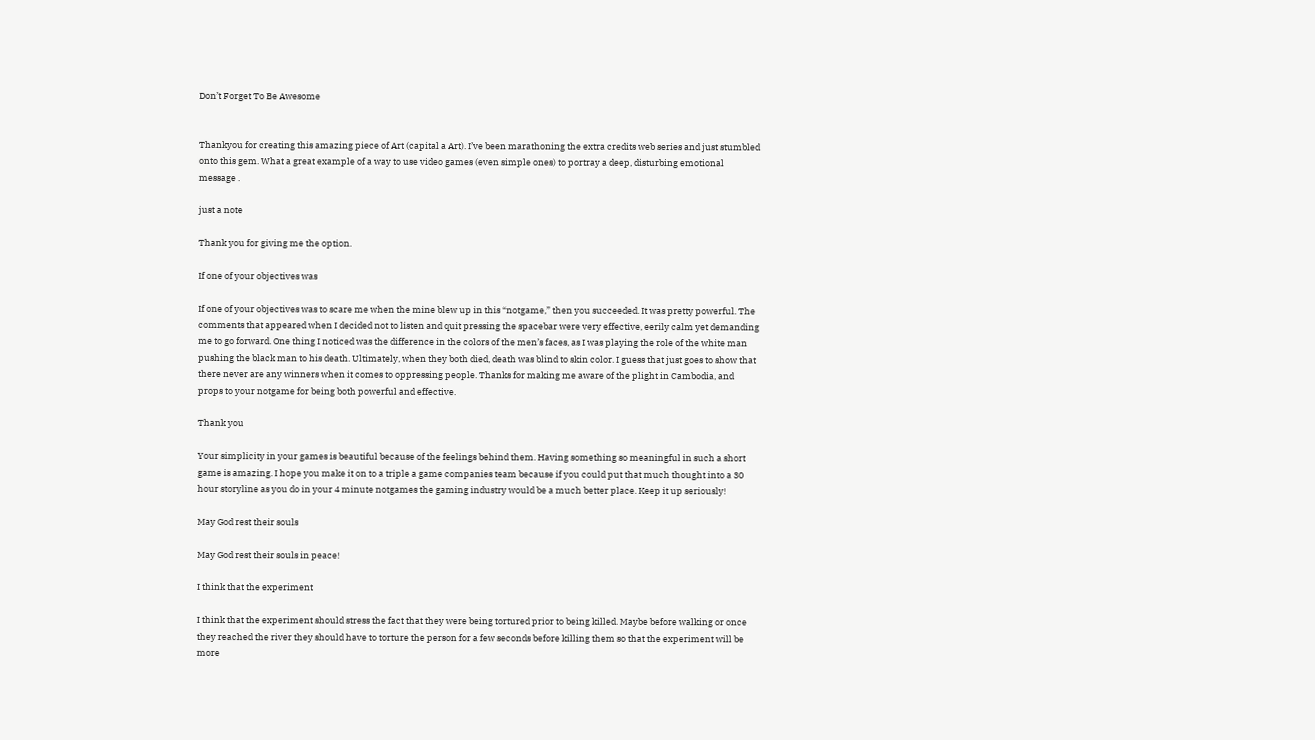Don’t Forget To Be Awesome


Thankyou for creating this amazing piece of Art (capital a Art). I’ve been marathoning the extra credits web series and just stumbled onto this gem. What a great example of a way to use video games (even simple ones) to portray a deep, disturbing emotional message .

just a note

Thank you for giving me the option.

If one of your objectives was

If one of your objectives was to scare me when the mine blew up in this “notgame,” then you succeeded. It was pretty powerful. The comments that appeared when I decided not to listen and quit pressing the spacebar were very effective, eerily calm yet demanding me to go forward. One thing I noticed was the difference in the colors of the men’s faces, as I was playing the role of the white man pushing the black man to his death. Ultimately, when they both died, death was blind to skin color. I guess that just goes to show that there never are any winners when it comes to oppressing people. Thanks for making me aware of the plight in Cambodia, and props to your notgame for being both powerful and effective.

Thank you

Your simplicity in your games is beautiful because of the feelings behind them. Having something so meaningful in such a short game is amazing. I hope you make it on to a triple a game companies team because if you could put that much thought into a 30 hour storyline as you do in your 4 minute notgames the gaming industry would be a much better place. Keep it up seriously!

May God rest their souls

May God rest their souls in peace!

I think that the experiment

I think that the experiment should stress the fact that they were being tortured prior to being killed. Maybe before walking or once they reached the river they should have to torture the person for a few seconds before killing them so that the experiment will be more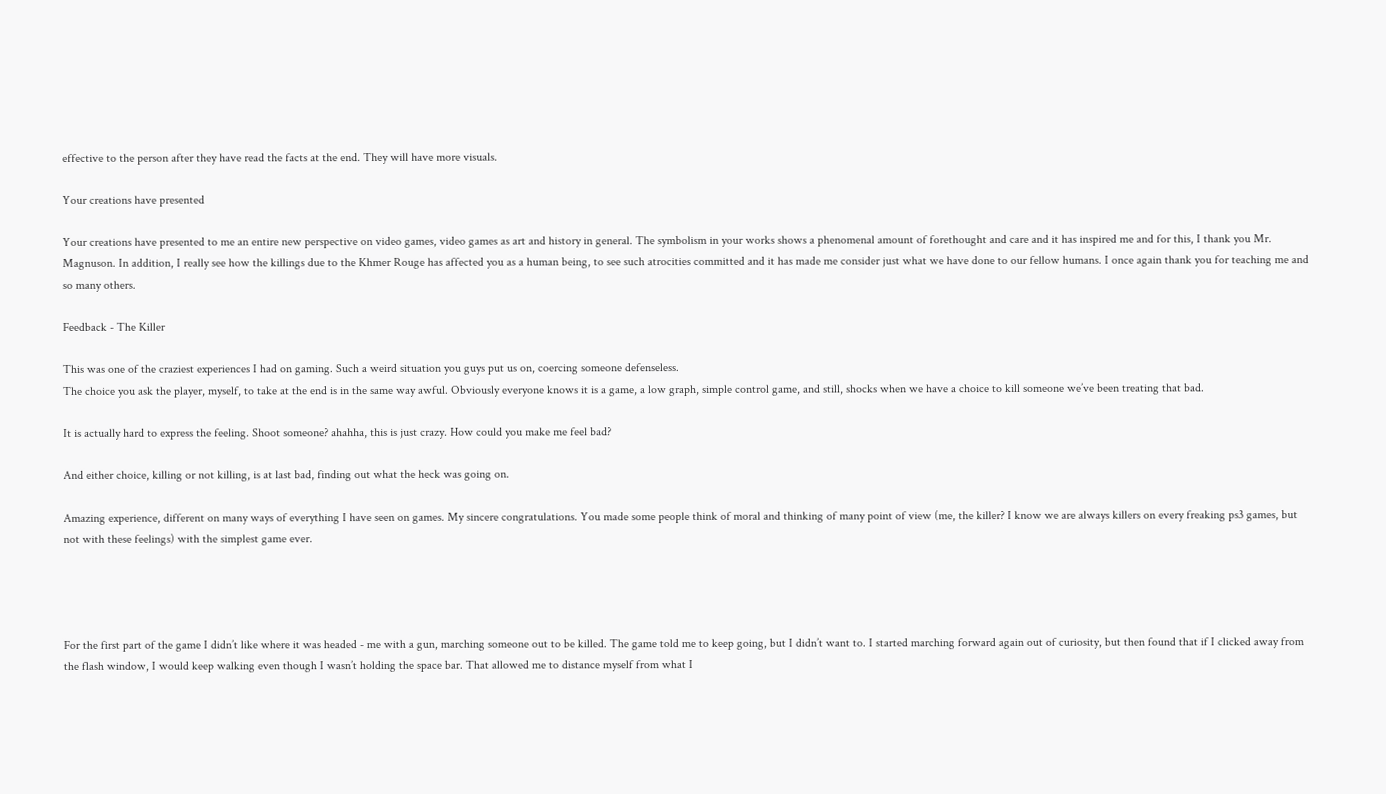effective to the person after they have read the facts at the end. They will have more visuals.

Your creations have presented

Your creations have presented to me an entire new perspective on video games, video games as art and history in general. The symbolism in your works shows a phenomenal amount of forethought and care and it has inspired me and for this, I thank you Mr. Magnuson. In addition, I really see how the killings due to the Khmer Rouge has affected you as a human being, to see such atrocities committed and it has made me consider just what we have done to our fellow humans. I once again thank you for teaching me and so many others.

Feedback - The Killer

This was one of the craziest experiences I had on gaming. Such a weird situation you guys put us on, coercing someone defenseless.
The choice you ask the player, myself, to take at the end is in the same way awful. Obviously everyone knows it is a game, a low graph, simple control game, and still, shocks when we have a choice to kill someone we’ve been treating that bad.

It is actually hard to express the feeling. Shoot someone? ahahha, this is just crazy. How could you make me feel bad?

And either choice, killing or not killing, is at last bad, finding out what the heck was going on.

Amazing experience, different on many ways of everything I have seen on games. My sincere congratulations. You made some people think of moral and thinking of many point of view (me, the killer? I know we are always killers on every freaking ps3 games, but not with these feelings) with the simplest game ever.




For the first part of the game I didn’t like where it was headed - me with a gun, marching someone out to be killed. The game told me to keep going, but I didn’t want to. I started marching forward again out of curiosity, but then found that if I clicked away from the flash window, I would keep walking even though I wasn’t holding the space bar. That allowed me to distance myself from what I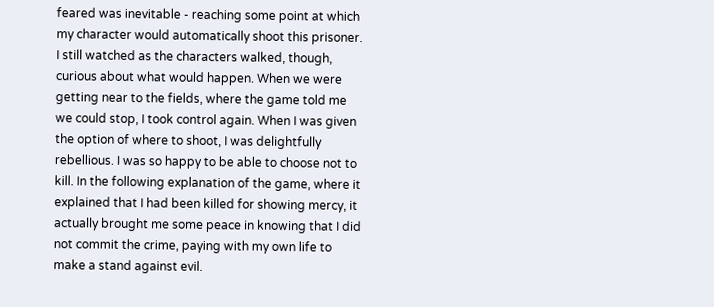feared was inevitable - reaching some point at which my character would automatically shoot this prisoner. I still watched as the characters walked, though, curious about what would happen. When we were getting near to the fields, where the game told me we could stop, I took control again. When I was given the option of where to shoot, I was delightfully rebellious. I was so happy to be able to choose not to kill. In the following explanation of the game, where it explained that I had been killed for showing mercy, it actually brought me some peace in knowing that I did not commit the crime, paying with my own life to make a stand against evil.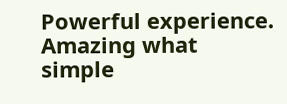Powerful experience. Amazing what simple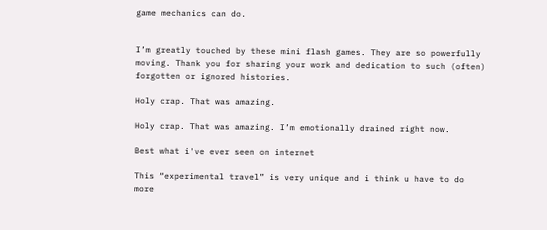game mechanics can do.


I’m greatly touched by these mini flash games. They are so powerfully moving. Thank you for sharing your work and dedication to such (often) forgotten or ignored histories.

Holy crap. That was amazing.

Holy crap. That was amazing. I’m emotionally drained right now.

Best what i've ever seen on internet

This “experimental travel” is very unique and i think u have to do more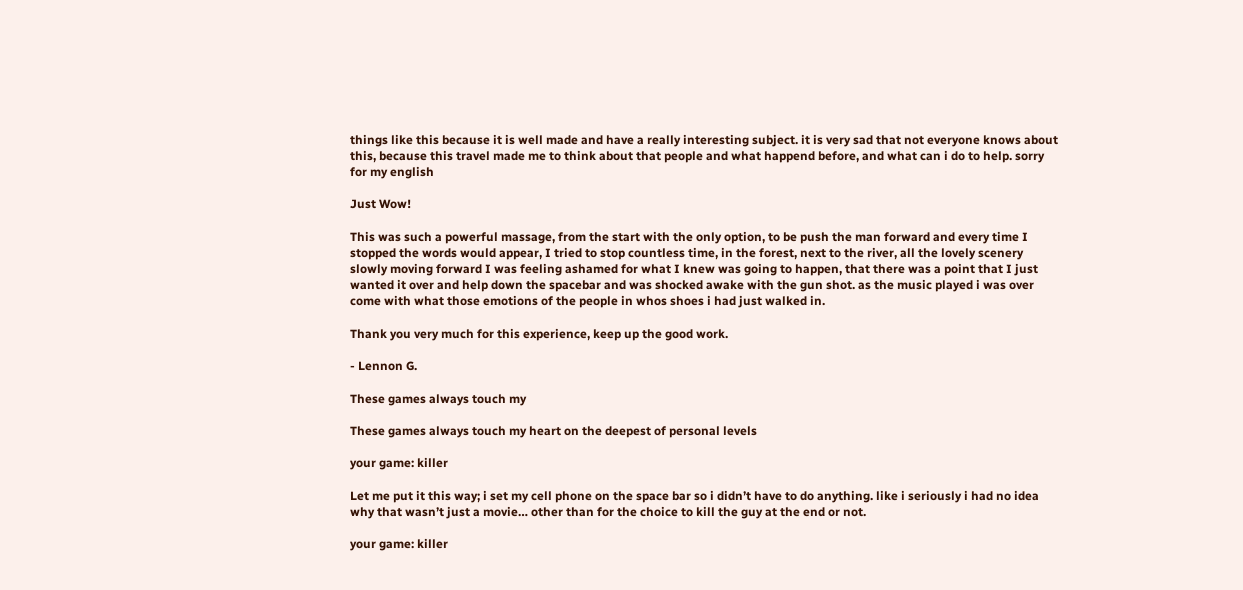things like this because it is well made and have a really interesting subject. it is very sad that not everyone knows about this, because this travel made me to think about that people and what happend before, and what can i do to help. sorry for my english

Just Wow!

This was such a powerful massage, from the start with the only option, to be push the man forward and every time I stopped the words would appear, I tried to stop countless time, in the forest, next to the river, all the lovely scenery slowly moving forward I was feeling ashamed for what I knew was going to happen, that there was a point that I just wanted it over and help down the spacebar and was shocked awake with the gun shot. as the music played i was over come with what those emotions of the people in whos shoes i had just walked in.

Thank you very much for this experience, keep up the good work.

- Lennon G.

These games always touch my

These games always touch my heart on the deepest of personal levels

your game: killer

Let me put it this way; i set my cell phone on the space bar so i didn’t have to do anything. like i seriously i had no idea why that wasn’t just a movie… other than for the choice to kill the guy at the end or not.

your game: killer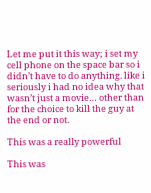Let me put it this way; i set my cell phone on the space bar so i didn’t have to do anything. like i seriously i had no idea why that wasn’t just a movie… other than for the choice to kill the guy at the end or not.

This was a really powerful

This was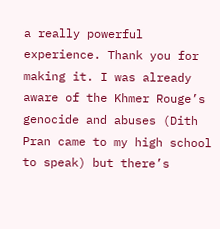a really powerful experience. Thank you for making it. I was already aware of the Khmer Rouge’s genocide and abuses (Dith Pran came to my high school to speak) but there’s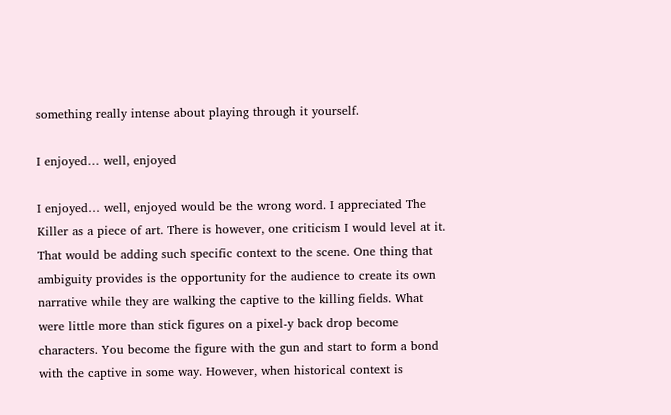something really intense about playing through it yourself.

I enjoyed… well, enjoyed

I enjoyed… well, enjoyed would be the wrong word. I appreciated The Killer as a piece of art. There is however, one criticism I would level at it. That would be adding such specific context to the scene. One thing that ambiguity provides is the opportunity for the audience to create its own narrative while they are walking the captive to the killing fields. What were little more than stick figures on a pixel-y back drop become characters. You become the figure with the gun and start to form a bond with the captive in some way. However, when historical context is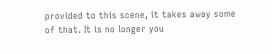provided to this scene, it takes away some of that. It is no longer you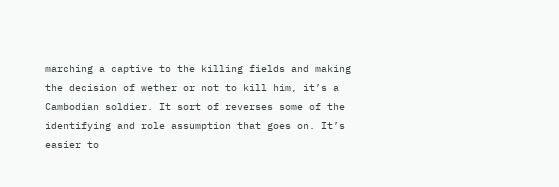marching a captive to the killing fields and making the decision of wether or not to kill him, it’s a Cambodian soldier. It sort of reverses some of the identifying and role assumption that goes on. It’s easier to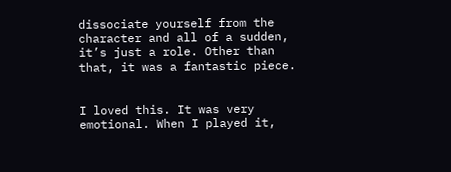dissociate yourself from the character and all of a sudden, it’s just a role. Other than that, it was a fantastic piece.


I loved this. It was very emotional. When I played it,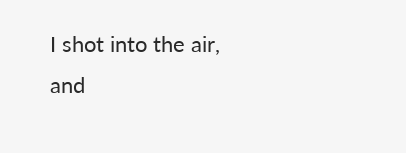I shot into the air, and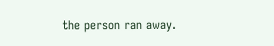the person ran away.